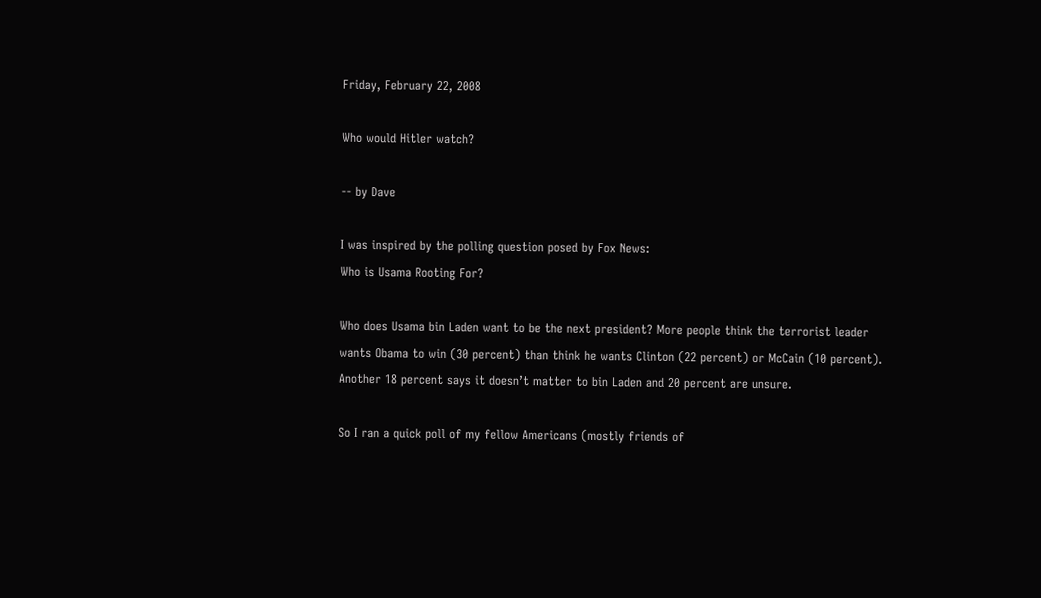Friday, February 22, 2008

Who would Hitler watch?

-- by Dave

I was inspired by the polling question posed by Fox News:
Who is Usama Rooting For?

Who does Usama bin Laden want to be the next president? More people think the terrorist leader wants Obama to win (30 percent) than think he wants Clinton (22 percent) or McCain (10 percent). Another 18 percent says it doesn’t matter to bin Laden and 20 percent are unsure.

So I ran a quick poll of my fellow Americans (mostly friends of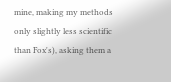mine, making my methods only slightly less scientific than Fox's), asking them a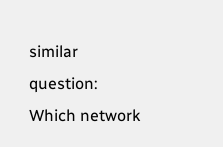similar question:
Which network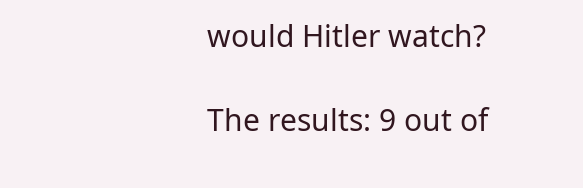would Hitler watch?

The results: 9 out of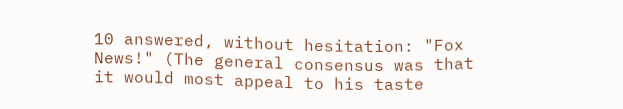10 answered, without hesitation: "Fox News!" (The general consensus was that it would most appeal to his taste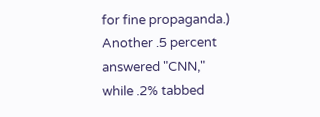for fine propaganda.) Another .5 percent answered "CNN," while .2% tabbed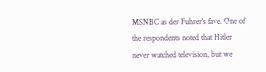MSNBC as der Fuhrer's fave. One of the respondents noted that Hitler never watched television, but we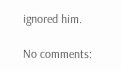ignored him.

No comments: